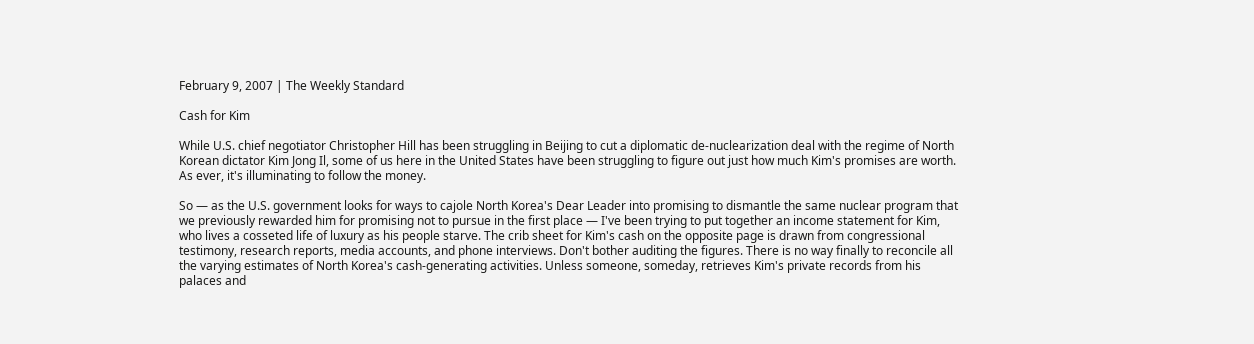February 9, 2007 | The Weekly Standard

Cash for Kim

While U.S. chief negotiator Christopher Hill has been struggling in Beijing to cut a diplomatic de-nuclearization deal with the regime of North Korean dictator Kim Jong Il, some of us here in the United States have been struggling to figure out just how much Kim's promises are worth. As ever, it's illuminating to follow the money.

So — as the U.S. government looks for ways to cajole North Korea's Dear Leader into promising to dismantle the same nuclear program that we previously rewarded him for promising not to pursue in the first place — I've been trying to put together an income statement for Kim, who lives a cosseted life of luxury as his people starve. The crib sheet for Kim's cash on the opposite page is drawn from congressional testimony, research reports, media accounts, and phone interviews. Don't bother auditing the figures. There is no way finally to reconcile all the varying estimates of North Korea's cash-generating activities. Unless someone, someday, retrieves Kim's private records from his palaces and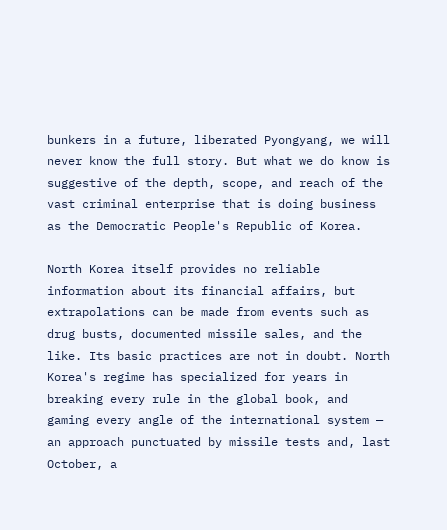bunkers in a future, liberated Pyongyang, we will never know the full story. But what we do know is suggestive of the depth, scope, and reach of the vast criminal enterprise that is doing business as the Democratic People's Republic of Korea.

North Korea itself provides no reliable information about its financial affairs, but extrapolations can be made from events such as drug busts, documented missile sales, and the like. Its basic practices are not in doubt. North Korea's regime has specialized for years in breaking every rule in the global book, and gaming every angle of the international system — an approach punctuated by missile tests and, last October, a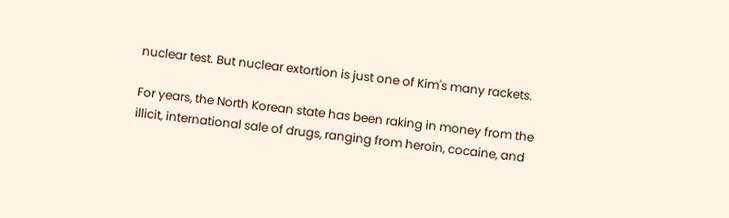nuclear test. But nuclear extortion is just one of Kim's many rackets.

For years, the North Korean state has been raking in money from the illicit, international sale of drugs, ranging from heroin, cocaine, and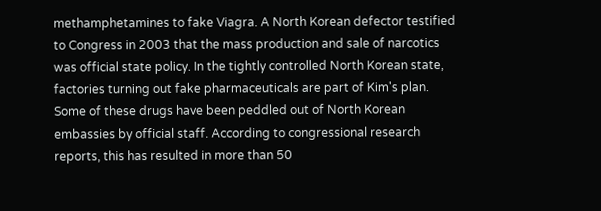methamphetamines to fake Viagra. A North Korean defector testified to Congress in 2003 that the mass production and sale of narcotics was official state policy. In the tightly controlled North Korean state, factories turning out fake pharmaceuticals are part of Kim's plan. Some of these drugs have been peddled out of North Korean embassies by official staff. According to congressional research reports, this has resulted in more than 50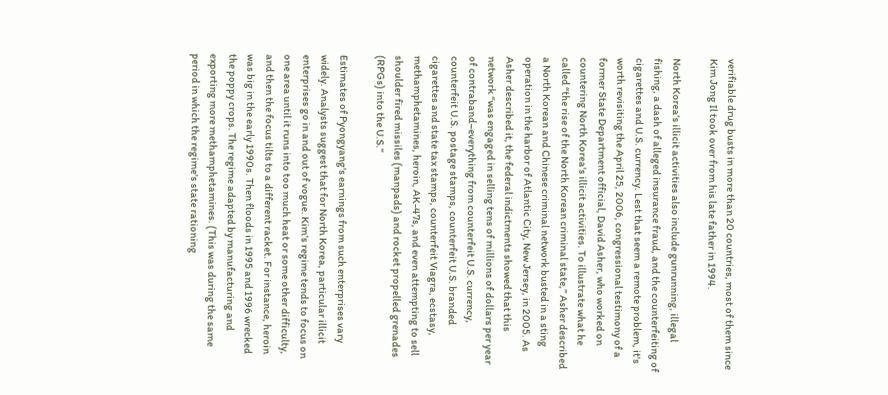verifiable drug busts in more than 20 countries, most of them since Kim Jong Il took over from his late father in 1994.

North Korea's illicit activities also include gunrunning, illegal fishing, a dash of alleged insurance fraud, and the counterfeiting of cigarettes and U.S. currency. Lest that seem a remote problem, it's worth revisiting the April 25, 2006, congressional testimony of a former State Department official, David Asher, who worked on countering North Korea's illicit activities. To illustrate what he called “the rise of the North Korean criminal state,” Asher described a North Korean and Chinese criminal network busted in a sting operation in the harbor of Atlantic City, New Jersey, in 2005. As Asher described it, the federal indictments showed that this network “was engaged in selling tens of millions of dollars per year of contraband–everything from counterfeit U.S. currency, counterfeit U.S. postage stamps, counterfeit U.S. branded cigarettes and state tax stamps, counterfeit Viagra, ecstasy, methamphetamines, heroin, AK-47s, and even attempting to sell shoulder fired missiles (manpads) and rocket propelled grenades (RPGs) into the U.S.”

Estimates of Pyongyang's earnings from such enterprises vary widely. Analysts suggest that for North Korea, particular illicit enterprises go in and out of vogue. Kim's regime tends to focus on one area until it runs into too much heat or some other difficulty, and then the focus tilts to a different racket. For instance, heroin was big in the early 1990s. Then floods in 1995 and 1996 wrecked the poppy crops. The regime adapted by manufacturing and exporting more methamphetamines. (This was during the same period in which the regime's state rationing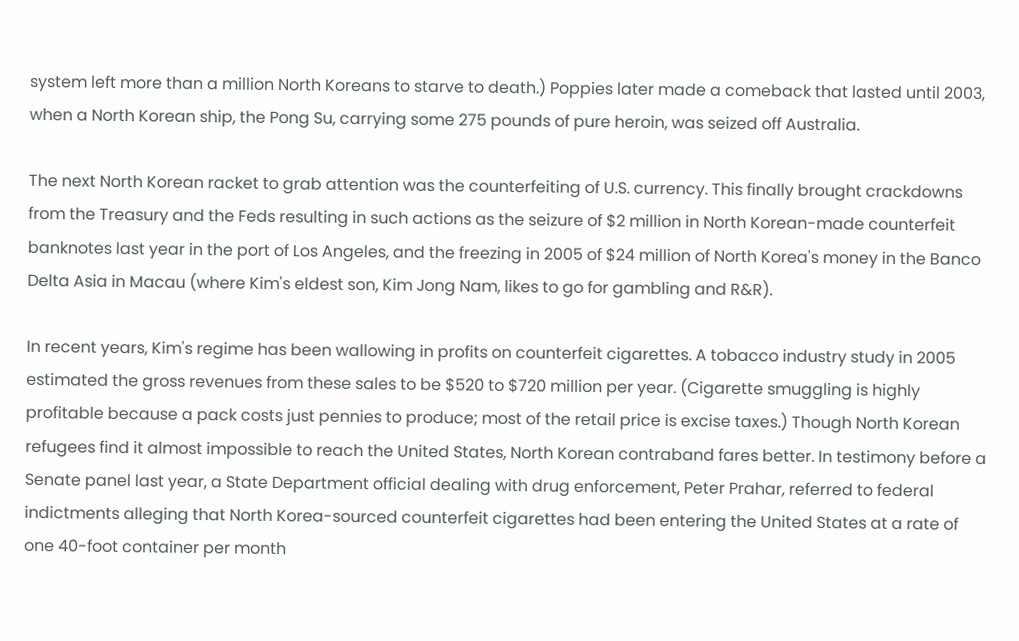system left more than a million North Koreans to starve to death.) Poppies later made a comeback that lasted until 2003, when a North Korean ship, the Pong Su, carrying some 275 pounds of pure heroin, was seized off Australia.

The next North Korean racket to grab attention was the counterfeiting of U.S. currency. This finally brought crackdowns from the Treasury and the Feds resulting in such actions as the seizure of $2 million in North Korean-made counterfeit banknotes last year in the port of Los Angeles, and the freezing in 2005 of $24 million of North Korea's money in the Banco Delta Asia in Macau (where Kim's eldest son, Kim Jong Nam, likes to go for gambling and R&R).

In recent years, Kim's regime has been wallowing in profits on counterfeit cigarettes. A tobacco industry study in 2005 estimated the gross revenues from these sales to be $520 to $720 million per year. (Cigarette smuggling is highly profitable because a pack costs just pennies to produce; most of the retail price is excise taxes.) Though North Korean refugees find it almost impossible to reach the United States, North Korean contraband fares better. In testimony before a Senate panel last year, a State Department official dealing with drug enforcement, Peter Prahar, referred to federal indictments alleging that North Korea-sourced counterfeit cigarettes had been entering the United States at a rate of one 40-foot container per month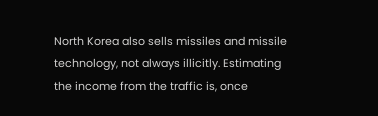North Korea also sells missiles and missile technology, not always illicitly. Estimating the income from the traffic is, once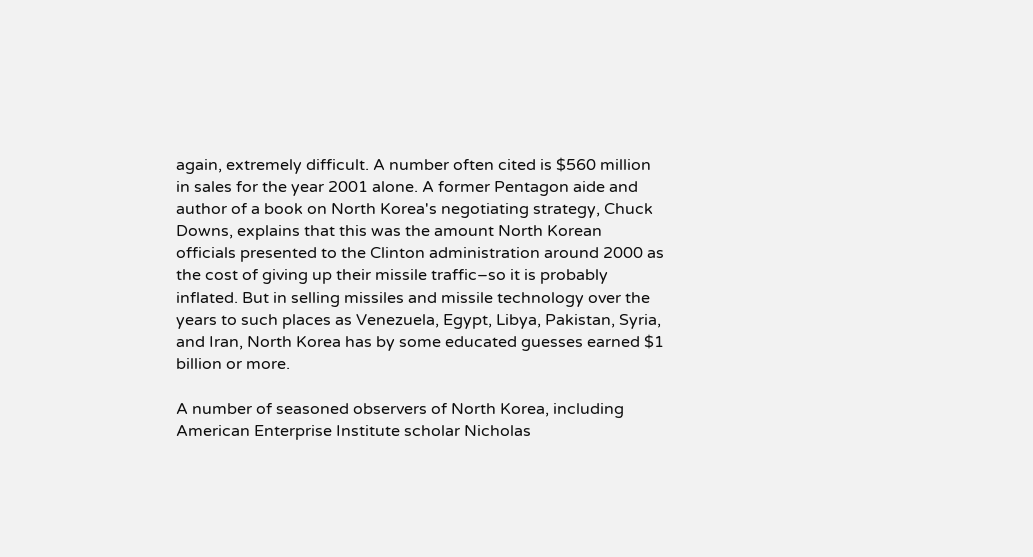again, extremely difficult. A number often cited is $560 million in sales for the year 2001 alone. A former Pentagon aide and author of a book on North Korea's negotiating strategy, Chuck Downs, explains that this was the amount North Korean officials presented to the Clinton administration around 2000 as the cost of giving up their missile traffic–so it is probably inflated. But in selling missiles and missile technology over the years to such places as Venezuela, Egypt, Libya, Pakistan, Syria, and Iran, North Korea has by some educated guesses earned $1 billion or more.

A number of seasoned observers of North Korea, including American Enterprise Institute scholar Nicholas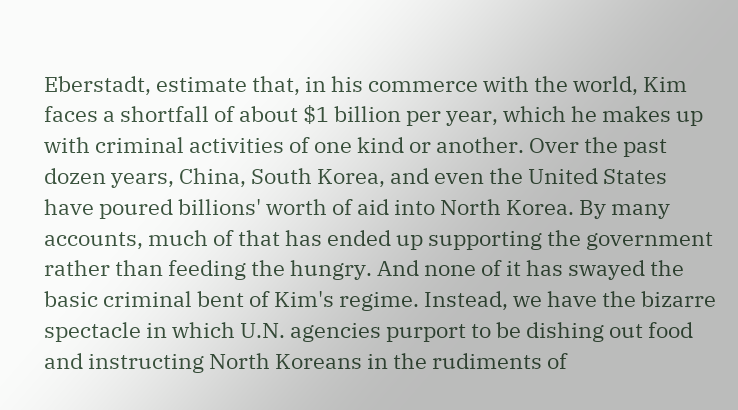Eberstadt, estimate that, in his commerce with the world, Kim faces a shortfall of about $1 billion per year, which he makes up with criminal activities of one kind or another. Over the past dozen years, China, South Korea, and even the United States have poured billions' worth of aid into North Korea. By many accounts, much of that has ended up supporting the government rather than feeding the hungry. And none of it has swayed the basic criminal bent of Kim's regime. Instead, we have the bizarre spectacle in which U.N. agencies purport to be dishing out food and instructing North Koreans in the rudiments of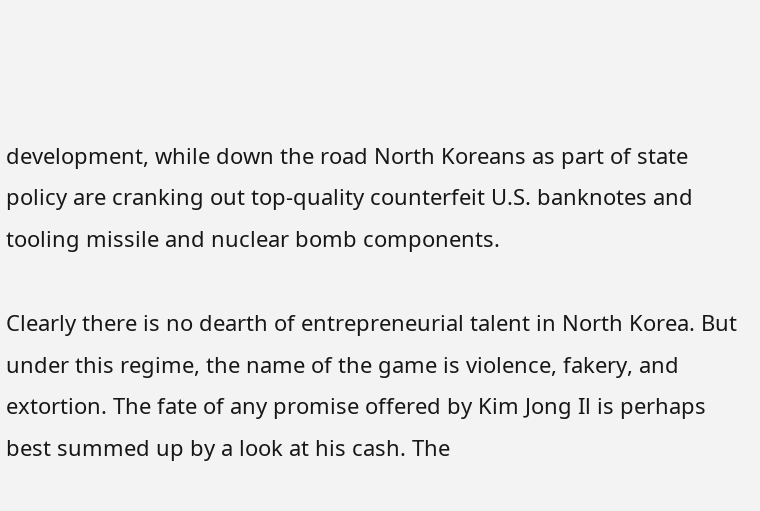development, while down the road North Koreans as part of state policy are cranking out top-quality counterfeit U.S. banknotes and tooling missile and nuclear bomb components.

Clearly there is no dearth of entrepreneurial talent in North Korea. But under this regime, the name of the game is violence, fakery, and extortion. The fate of any promise offered by Kim Jong Il is perhaps best summed up by a look at his cash. The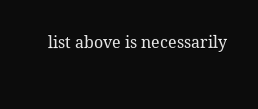list above is necessarily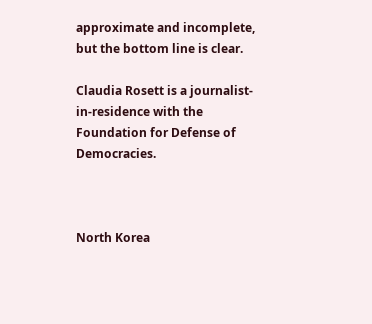approximate and incomplete, but the bottom line is clear.

Claudia Rosett is a journalist-in-residence with the Foundation for Defense of Democracies.



North Korea